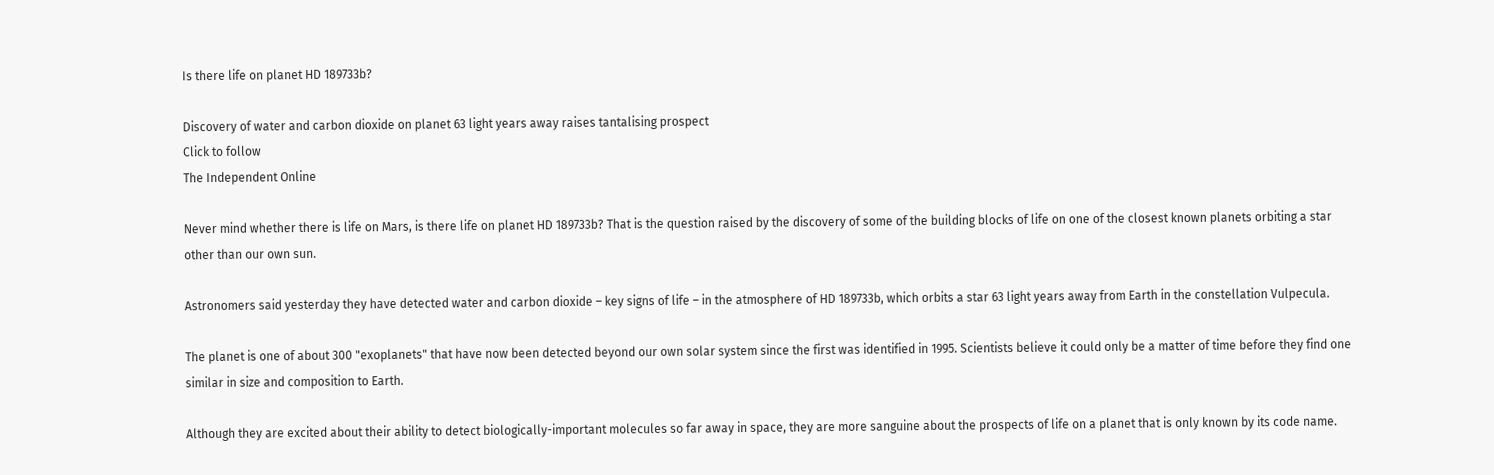Is there life on planet HD 189733b?

Discovery of water and carbon dioxide on planet 63 light years away raises tantalising prospect
Click to follow
The Independent Online

Never mind whether there is life on Mars, is there life on planet HD 189733b? That is the question raised by the discovery of some of the building blocks of life on one of the closest known planets orbiting a star other than our own sun.

Astronomers said yesterday they have detected water and carbon dioxide – key signs of life – in the atmosphere of HD 189733b, which orbits a star 63 light years away from Earth in the constellation Vulpecula.

The planet is one of about 300 "exoplanets" that have now been detected beyond our own solar system since the first was identified in 1995. Scientists believe it could only be a matter of time before they find one similar in size and composition to Earth.

Although they are excited about their ability to detect biologically-important molecules so far away in space, they are more sanguine about the prospects of life on a planet that is only known by its code name.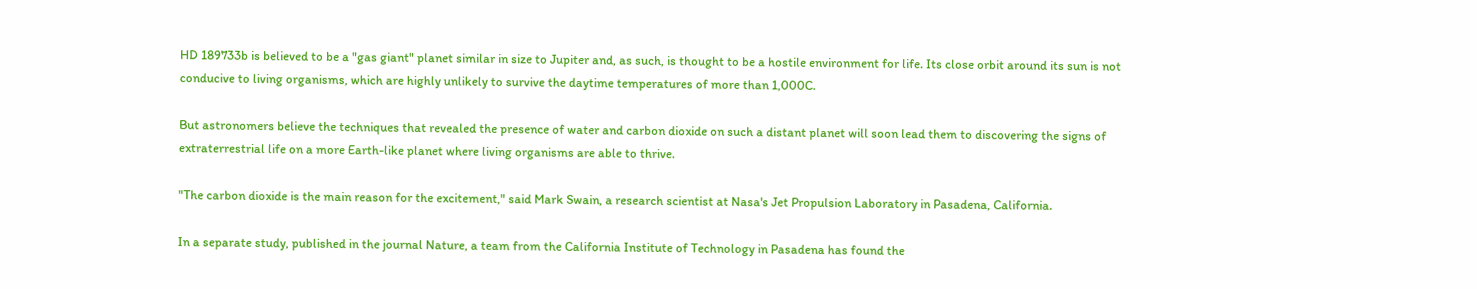HD 189733b is believed to be a "gas giant" planet similar in size to Jupiter and, as such, is thought to be a hostile environment for life. Its close orbit around its sun is not conducive to living organisms, which are highly unlikely to survive the daytime temperatures of more than 1,000C.

But astronomers believe the techniques that revealed the presence of water and carbon dioxide on such a distant planet will soon lead them to discovering the signs of extraterrestrial life on a more Earth-like planet where living organisms are able to thrive.

"The carbon dioxide is the main reason for the excitement," said Mark Swain, a research scientist at Nasa's Jet Propulsion Laboratory in Pasadena, California.

In a separate study, published in the journal Nature, a team from the California Institute of Technology in Pasadena has found the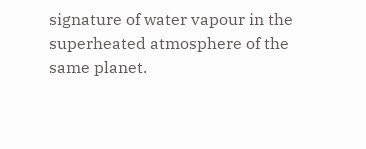signature of water vapour in the superheated atmosphere of the same planet.